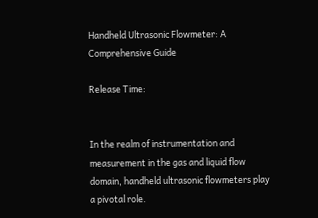Handheld Ultrasonic Flowmeter: A Comprehensive Guide

Release Time:


In the realm of instrumentation and measurement in the gas and liquid flow domain, handheld ultrasonic flowmeters play a pivotal role.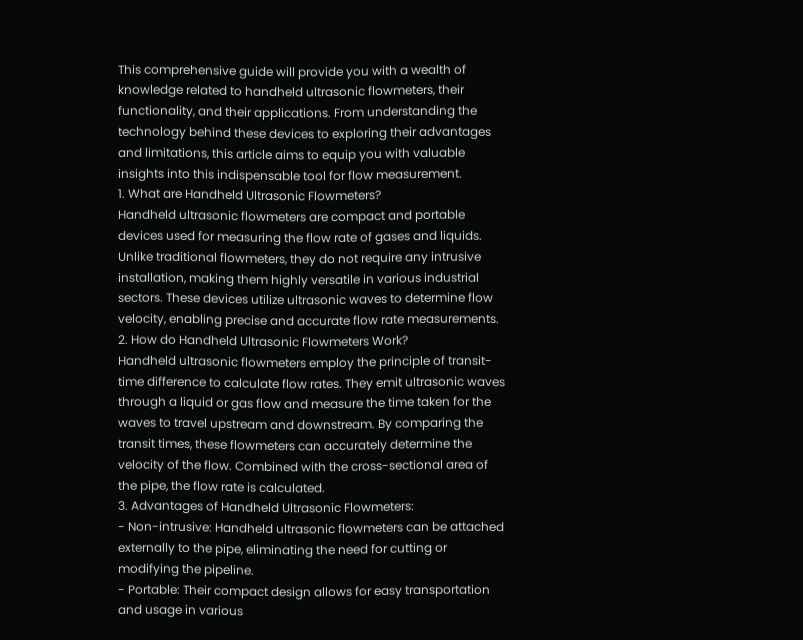This comprehensive guide will provide you with a wealth of knowledge related to handheld ultrasonic flowmeters, their functionality, and their applications. From understanding the technology behind these devices to exploring their advantages and limitations, this article aims to equip you with valuable insights into this indispensable tool for flow measurement.
1. What are Handheld Ultrasonic Flowmeters?
Handheld ultrasonic flowmeters are compact and portable devices used for measuring the flow rate of gases and liquids. Unlike traditional flowmeters, they do not require any intrusive installation, making them highly versatile in various industrial sectors. These devices utilize ultrasonic waves to determine flow velocity, enabling precise and accurate flow rate measurements.
2. How do Handheld Ultrasonic Flowmeters Work?
Handheld ultrasonic flowmeters employ the principle of transit-time difference to calculate flow rates. They emit ultrasonic waves through a liquid or gas flow and measure the time taken for the waves to travel upstream and downstream. By comparing the transit times, these flowmeters can accurately determine the velocity of the flow. Combined with the cross-sectional area of the pipe, the flow rate is calculated.
3. Advantages of Handheld Ultrasonic Flowmeters:
- Non-intrusive: Handheld ultrasonic flowmeters can be attached externally to the pipe, eliminating the need for cutting or modifying the pipeline.
- Portable: Their compact design allows for easy transportation and usage in various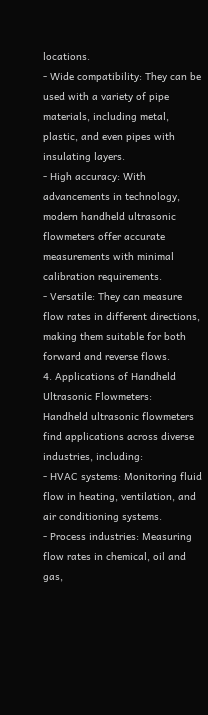locations.
- Wide compatibility: They can be used with a variety of pipe materials, including metal, plastic, and even pipes with insulating layers.
- High accuracy: With advancements in technology, modern handheld ultrasonic flowmeters offer accurate measurements with minimal calibration requirements.
- Versatile: They can measure flow rates in different directions, making them suitable for both forward and reverse flows.
4. Applications of Handheld Ultrasonic Flowmeters:
Handheld ultrasonic flowmeters find applications across diverse industries, including:
- HVAC systems: Monitoring fluid flow in heating, ventilation, and air conditioning systems.
- Process industries: Measuring flow rates in chemical, oil and gas,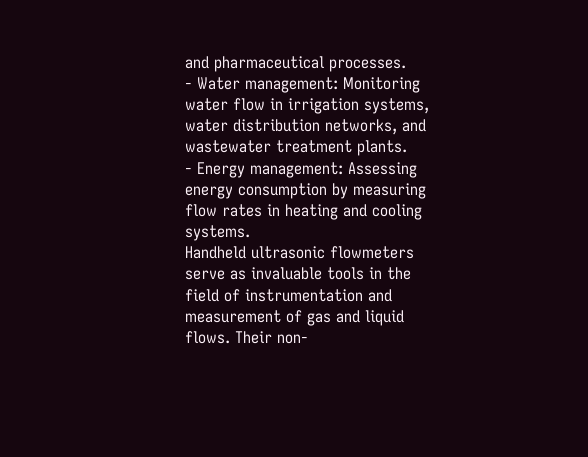and pharmaceutical processes.
- Water management: Monitoring water flow in irrigation systems, water distribution networks, and wastewater treatment plants.
- Energy management: Assessing energy consumption by measuring flow rates in heating and cooling systems.
Handheld ultrasonic flowmeters serve as invaluable tools in the field of instrumentation and measurement of gas and liquid flows. Their non-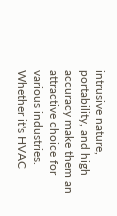intrusive nature, portability, and high accuracy make them an attractive choice for various industries. Whether it's HVAC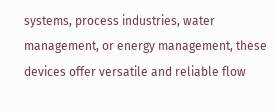systems, process industries, water management, or energy management, these devices offer versatile and reliable flow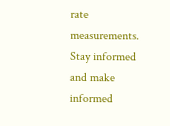rate measurements. Stay informed and make informed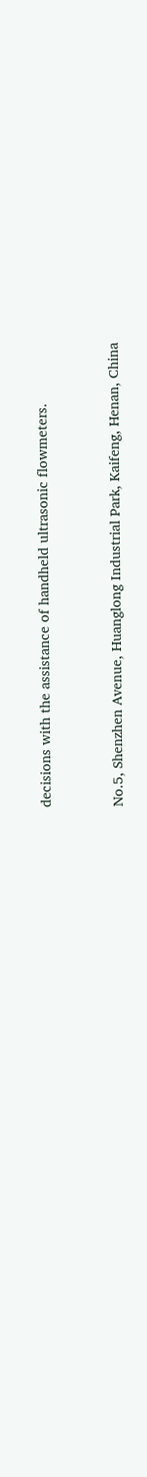decisions with the assistance of handheld ultrasonic flowmeters.



No.5, Shenzhen Avenue, Huanglong Industrial Park, Kaifeng, Henan, China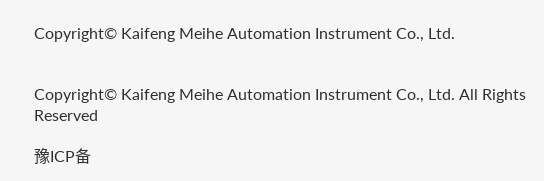Copyright© Kaifeng Meihe Automation Instrument Co., Ltd.


Copyright© Kaifeng Meihe Automation Instrument Co., Ltd. All Rights Reserved

豫ICP备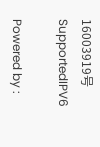16003919号       SupportedIPV6

Powered by :